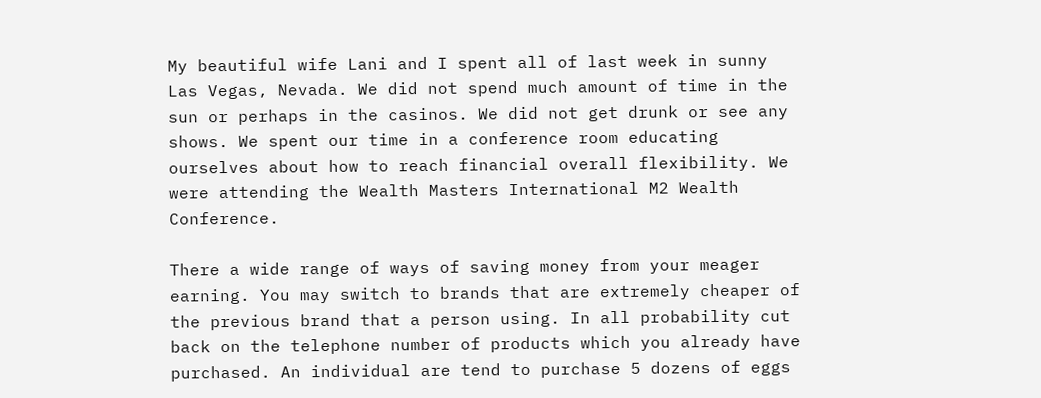My beautiful wife Lani and I spent all of last week in sunny Las Vegas, Nevada. We did not spend much amount of time in the sun or perhaps in the casinos. We did not get drunk or see any shows. We spent our time in a conference room educating ourselves about how to reach financial overall flexibility. We were attending the Wealth Masters International M2 Wealth Conference.

There a wide range of ways of saving money from your meager earning. You may switch to brands that are extremely cheaper of the previous brand that a person using. In all probability cut back on the telephone number of products which you already have purchased. An individual are tend to purchase 5 dozens of eggs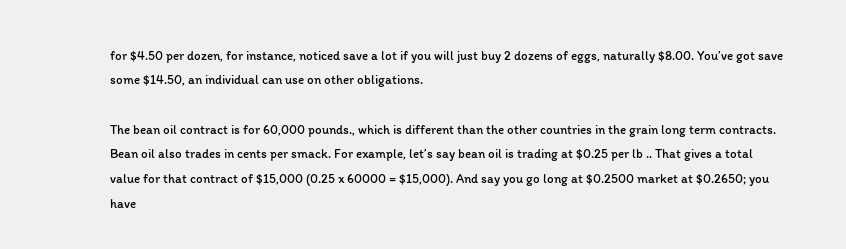for $4.50 per dozen, for instance, noticed save a lot if you will just buy 2 dozens of eggs, naturally $8.00. You’ve got save some $14.50, an individual can use on other obligations.

The bean oil contract is for 60,000 pounds., which is different than the other countries in the grain long term contracts. Bean oil also trades in cents per smack. For example, let’s say bean oil is trading at $0.25 per lb .. That gives a total value for that contract of $15,000 (0.25 x 60000 = $15,000). And say you go long at $0.2500 market at $0.2650; you have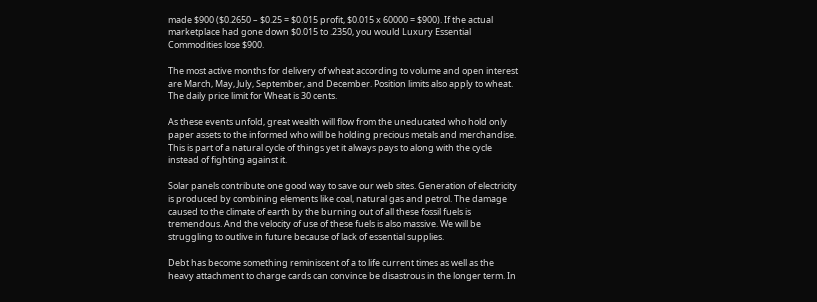made $900 ($0.2650 – $0.25 = $0.015 profit, $0.015 x 60000 = $900). If the actual marketplace had gone down $0.015 to .2350, you would Luxury Essential Commodities lose $900.

The most active months for delivery of wheat according to volume and open interest are March, May, July, September, and December. Position limits also apply to wheat. The daily price limit for Wheat is 30 cents.

As these events unfold, great wealth will flow from the uneducated who hold only paper assets to the informed who will be holding precious metals and merchandise. This is part of a natural cycle of things yet it always pays to along with the cycle instead of fighting against it.

Solar panels contribute one good way to save our web sites. Generation of electricity is produced by combining elements like coal, natural gas and petrol. The damage caused to the climate of earth by the burning out of all these fossil fuels is tremendous. And the velocity of use of these fuels is also massive. We will be struggling to outlive in future because of lack of essential supplies.

Debt has become something reminiscent of a to life current times as well as the heavy attachment to charge cards can convince be disastrous in the longer term. In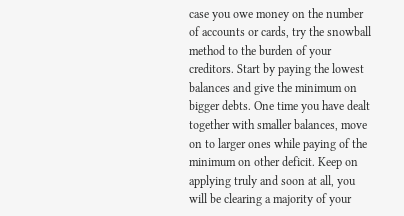case you owe money on the number of accounts or cards, try the snowball method to the burden of your creditors. Start by paying the lowest balances and give the minimum on bigger debts. One time you have dealt together with smaller balances, move on to larger ones while paying of the minimum on other deficit. Keep on applying truly and soon at all, you will be clearing a majority of your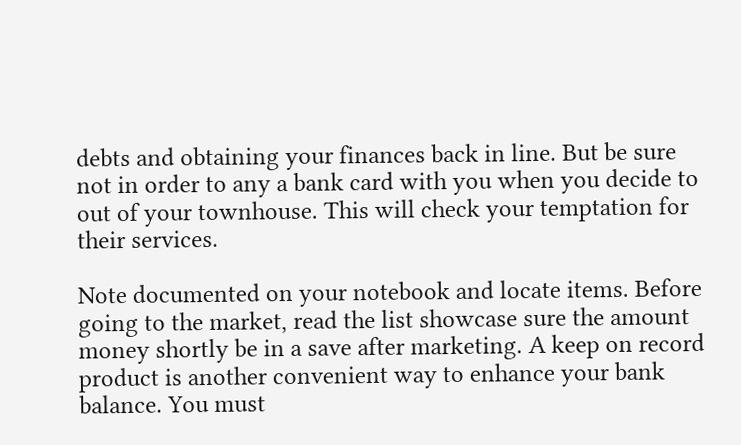debts and obtaining your finances back in line. But be sure not in order to any a bank card with you when you decide to out of your townhouse. This will check your temptation for their services.

Note documented on your notebook and locate items. Before going to the market, read the list showcase sure the amount money shortly be in a save after marketing. A keep on record product is another convenient way to enhance your bank balance. You must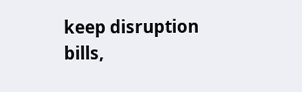keep disruption bills,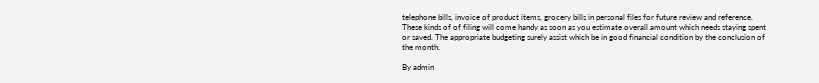telephone bills, invoice of product items, grocery bills in personal files for future review and reference. These kinds of of filing will come handy as soon as you estimate overall amount which needs staying spent or saved. The appropriate budgeting surely assist which be in good financial condition by the conclusion of the month.

By admin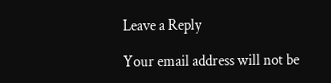Leave a Reply

Your email address will not be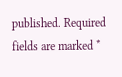published. Required fields are marked *